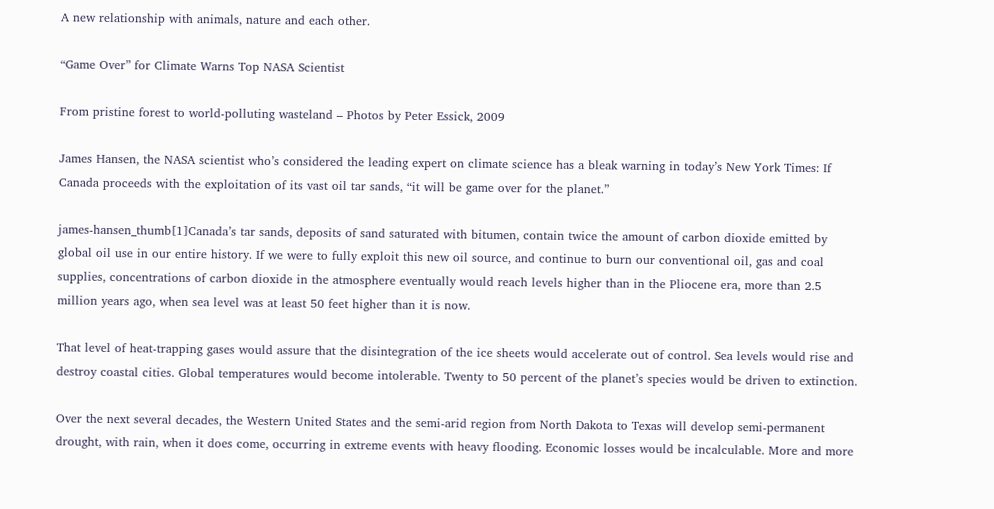A new relationship with animals, nature and each other.

“Game Over” for Climate Warns Top NASA Scientist

From pristine forest to world-polluting wasteland – Photos by Peter Essick, 2009

James Hansen, the NASA scientist who’s considered the leading expert on climate science has a bleak warning in today’s New York Times: If Canada proceeds with the exploitation of its vast oil tar sands, “it will be game over for the planet.”

james-hansen_thumb[1]Canada’s tar sands, deposits of sand saturated with bitumen, contain twice the amount of carbon dioxide emitted by global oil use in our entire history. If we were to fully exploit this new oil source, and continue to burn our conventional oil, gas and coal supplies, concentrations of carbon dioxide in the atmosphere eventually would reach levels higher than in the Pliocene era, more than 2.5 million years ago, when sea level was at least 50 feet higher than it is now.

That level of heat-trapping gases would assure that the disintegration of the ice sheets would accelerate out of control. Sea levels would rise and destroy coastal cities. Global temperatures would become intolerable. Twenty to 50 percent of the planet’s species would be driven to extinction.

Over the next several decades, the Western United States and the semi-arid region from North Dakota to Texas will develop semi-permanent drought, with rain, when it does come, occurring in extreme events with heavy flooding. Economic losses would be incalculable. More and more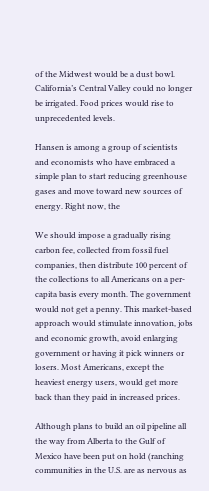of the Midwest would be a dust bowl. California’s Central Valley could no longer be irrigated. Food prices would rise to unprecedented levels.

Hansen is among a group of scientists and economists who have embraced a simple plan to start reducing greenhouse gases and move toward new sources of energy. Right now, the

We should impose a gradually rising carbon fee, collected from fossil fuel companies, then distribute 100 percent of the collections to all Americans on a per-capita basis every month. The government would not get a penny. This market-based approach would stimulate innovation, jobs and economic growth, avoid enlarging government or having it pick winners or losers. Most Americans, except the heaviest energy users, would get more back than they paid in increased prices.

Although plans to build an oil pipeline all the way from Alberta to the Gulf of Mexico have been put on hold (ranching communities in the U.S. are as nervous as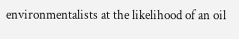environmentalists at the likelihood of an oil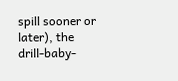spill sooner or later), the drill-baby-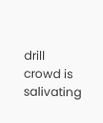drill crowd is salivating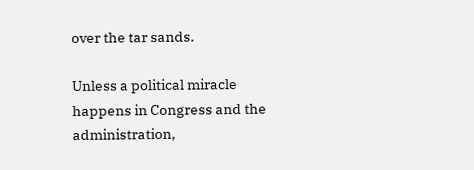over the tar sands.

Unless a political miracle happens in Congress and the administration,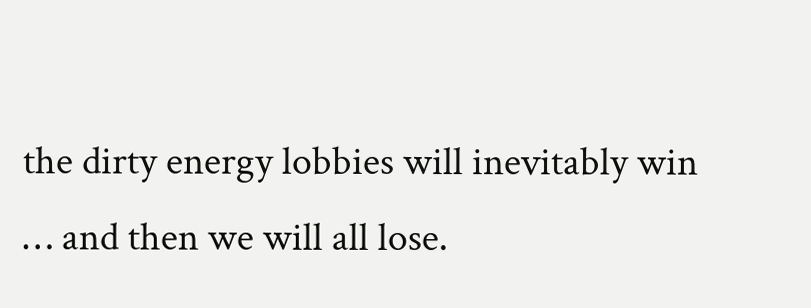the dirty energy lobbies will inevitably win … and then we will all lose.